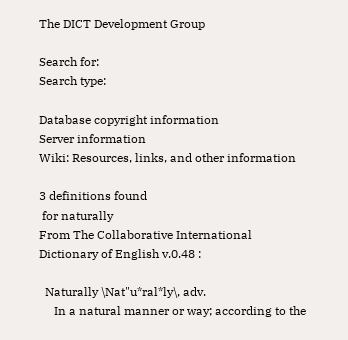The DICT Development Group

Search for:
Search type:

Database copyright information
Server information
Wiki: Resources, links, and other information

3 definitions found
 for naturally
From The Collaborative International Dictionary of English v.0.48 :

  Naturally \Nat"u*ral*ly\, adv.
     In a natural manner or way; according to the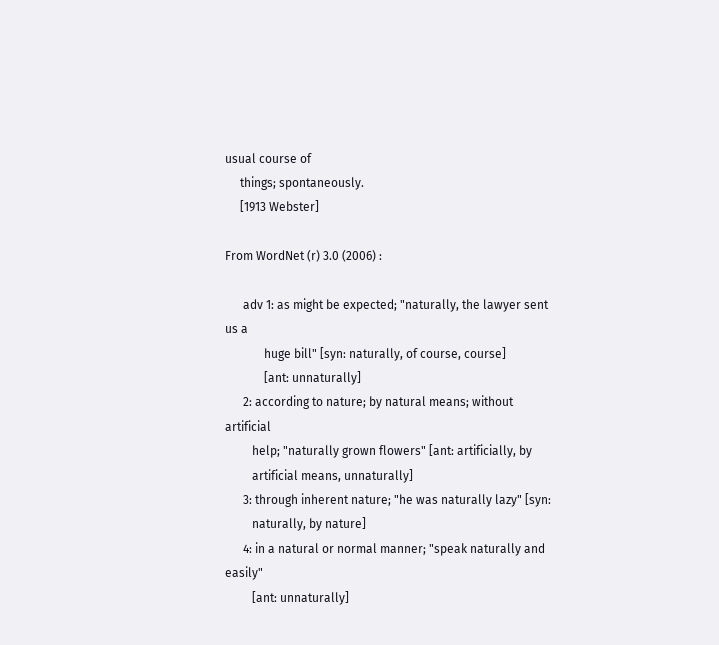usual course of
     things; spontaneously.
     [1913 Webster]

From WordNet (r) 3.0 (2006) :

      adv 1: as might be expected; "naturally, the lawyer sent us a
             huge bill" [syn: naturally, of course, course]
             [ant: unnaturally]
      2: according to nature; by natural means; without artificial
         help; "naturally grown flowers" [ant: artificially, by
         artificial means, unnaturally]
      3: through inherent nature; "he was naturally lazy" [syn:
         naturally, by nature]
      4: in a natural or normal manner; "speak naturally and easily"
         [ant: unnaturally]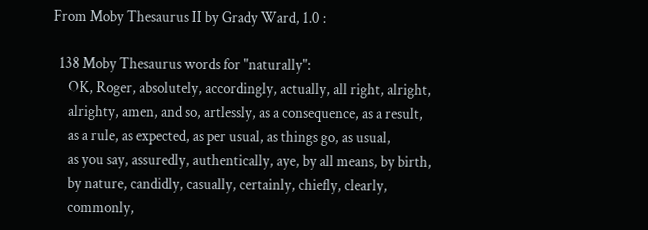From Moby Thesaurus II by Grady Ward, 1.0 :

  138 Moby Thesaurus words for "naturally":
     OK, Roger, absolutely, accordingly, actually, all right, alright,
     alrighty, amen, and so, artlessly, as a consequence, as a result,
     as a rule, as expected, as per usual, as things go, as usual,
     as you say, assuredly, authentically, aye, by all means, by birth,
     by nature, candidly, casually, certainly, chiefly, clearly,
     commonly,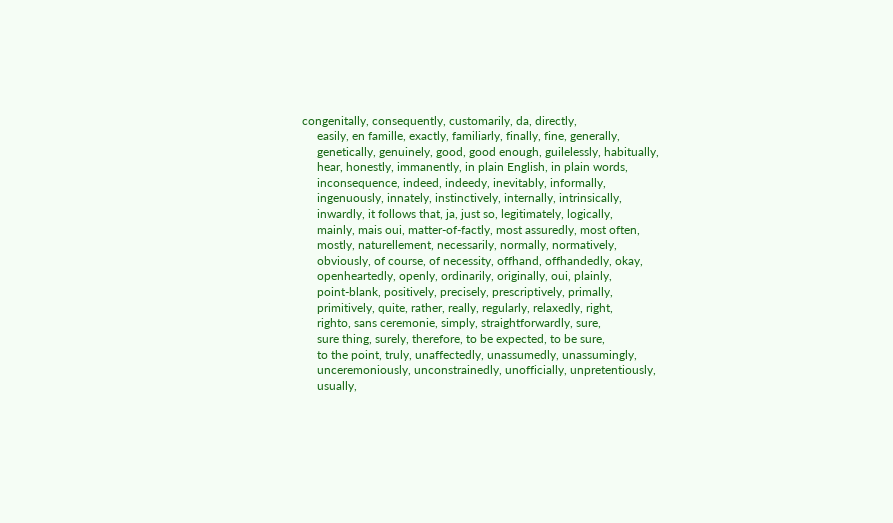congenitally, consequently, customarily, da, directly,
     easily, en famille, exactly, familiarly, finally, fine, generally,
     genetically, genuinely, good, good enough, guilelessly, habitually,
     hear, honestly, immanently, in plain English, in plain words,
     inconsequence, indeed, indeedy, inevitably, informally,
     ingenuously, innately, instinctively, internally, intrinsically,
     inwardly, it follows that, ja, just so, legitimately, logically,
     mainly, mais oui, matter-of-factly, most assuredly, most often,
     mostly, naturellement, necessarily, normally, normatively,
     obviously, of course, of necessity, offhand, offhandedly, okay,
     openheartedly, openly, ordinarily, originally, oui, plainly,
     point-blank, positively, precisely, prescriptively, primally,
     primitively, quite, rather, really, regularly, relaxedly, right,
     righto, sans ceremonie, simply, straightforwardly, sure,
     sure thing, surely, therefore, to be expected, to be sure,
     to the point, truly, unaffectedly, unassumedly, unassumingly,
     unceremoniously, unconstrainedly, unofficially, unpretentiously,
     usually,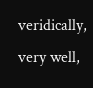veridically, very well,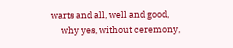warts and all, well and good,
     why yes, without ceremony,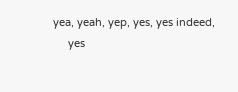yea, yeah, yep, yes, yes indeed,
     yes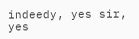indeedy, yes sir, yes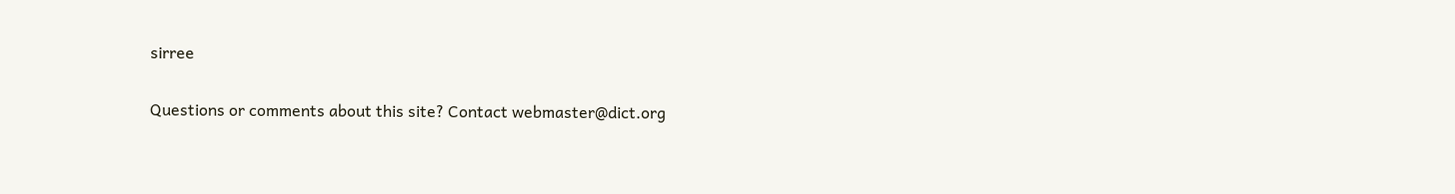sirree

Questions or comments about this site? Contact webmaster@dict.org